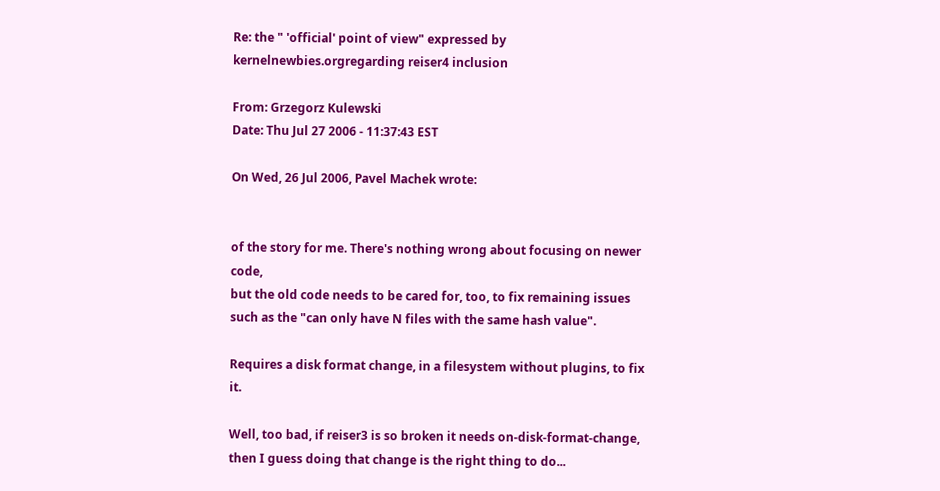Re: the " 'official' point of view" expressed by kernelnewbies.orgregarding reiser4 inclusion

From: Grzegorz Kulewski
Date: Thu Jul 27 2006 - 11:37:43 EST

On Wed, 26 Jul 2006, Pavel Machek wrote:


of the story for me. There's nothing wrong about focusing on newer code,
but the old code needs to be cared for, too, to fix remaining issues
such as the "can only have N files with the same hash value".

Requires a disk format change, in a filesystem without plugins, to fix it.

Well, too bad, if reiser3 is so broken it needs on-disk-format-change,
then I guess doing that change is the right thing to do...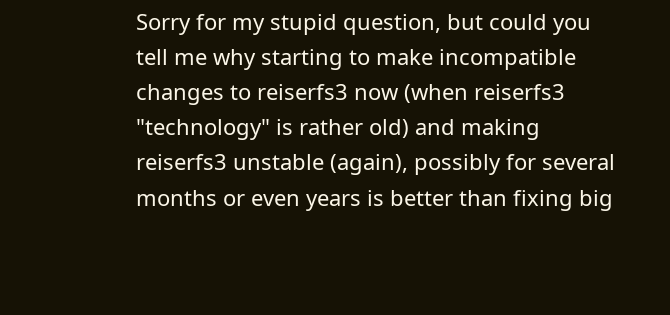Sorry for my stupid question, but could you tell me why starting to make incompatible changes to reiserfs3 now (when reiserfs3 "technology" is rather old) and making reiserfs3 unstable (again), possibly for several months or even years is better than fixing big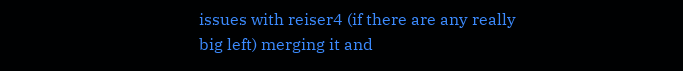issues with reiser4 (if there are any really big left) merging it and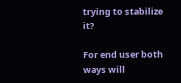trying to stabilize it?

For end user both ways will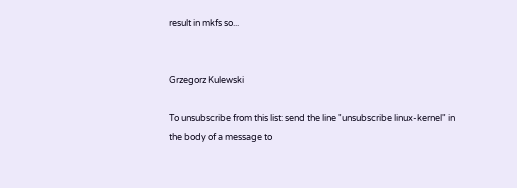result in mkfs so...


Grzegorz Kulewski

To unsubscribe from this list: send the line "unsubscribe linux-kernel" in
the body of a message to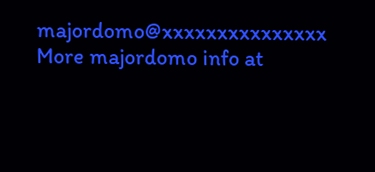majordomo@xxxxxxxxxxxxxxx
More majordomo info at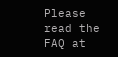Please read the FAQ at